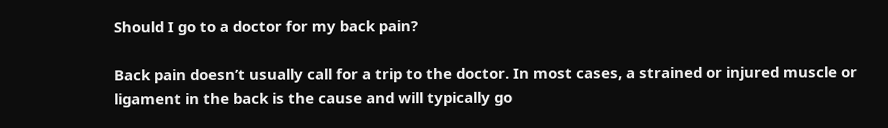Should I go to a doctor for my back pain?

Back pain doesn’t usually call for a trip to the doctor. In most cases, a strained or injured muscle or ligament in the back is the cause and will typically go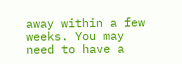away within a few weeks. You may need to have a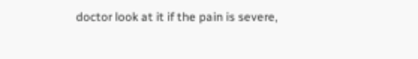doctor look at it if the pain is severe,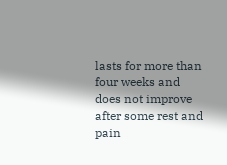lasts for more than four weeks and does not improve after some rest and pain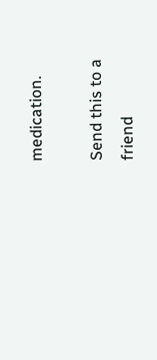medication.

Send this to a friend